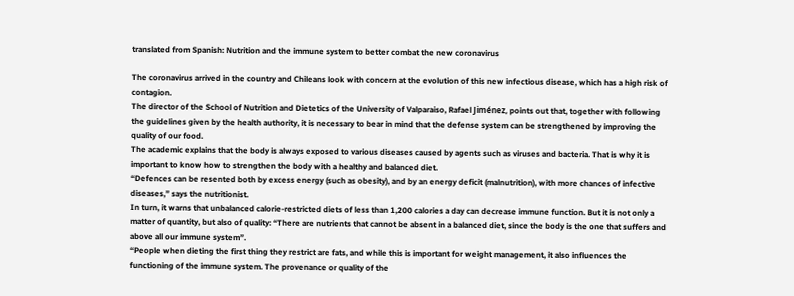translated from Spanish: Nutrition and the immune system to better combat the new coronavirus

The coronavirus arrived in the country and Chileans look with concern at the evolution of this new infectious disease, which has a high risk of contagion.
The director of the School of Nutrition and Dietetics of the University of Valparaiso, Rafael Jiménez, points out that, together with following the guidelines given by the health authority, it is necessary to bear in mind that the defense system can be strengthened by improving the quality of our food.
The academic explains that the body is always exposed to various diseases caused by agents such as viruses and bacteria. That is why it is important to know how to strengthen the body with a healthy and balanced diet.
“Defences can be resented both by excess energy (such as obesity), and by an energy deficit (malnutrition), with more chances of infective diseases,” says the nutritionist.
In turn, it warns that unbalanced calorie-restricted diets of less than 1,200 calories a day can decrease immune function. But it is not only a matter of quantity, but also of quality: “There are nutrients that cannot be absent in a balanced diet, since the body is the one that suffers and above all our immune system”.
“People when dieting the first thing they restrict are fats, and while this is important for weight management, it also influences the functioning of the immune system. The provenance or quality of the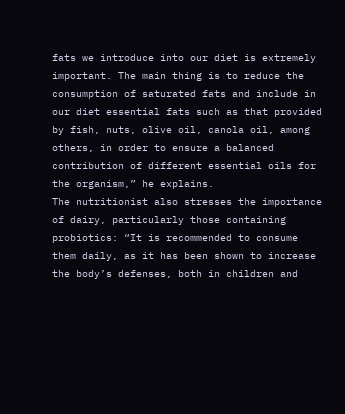fats we introduce into our diet is extremely important. The main thing is to reduce the consumption of saturated fats and include in our diet essential fats such as that provided by fish, nuts, olive oil, canola oil, among others, in order to ensure a balanced contribution of different essential oils for the organism,” he explains.
The nutritionist also stresses the importance of dairy, particularly those containing probiotics: “It is recommended to consume them daily, as it has been shown to increase the body’s defenses, both in children and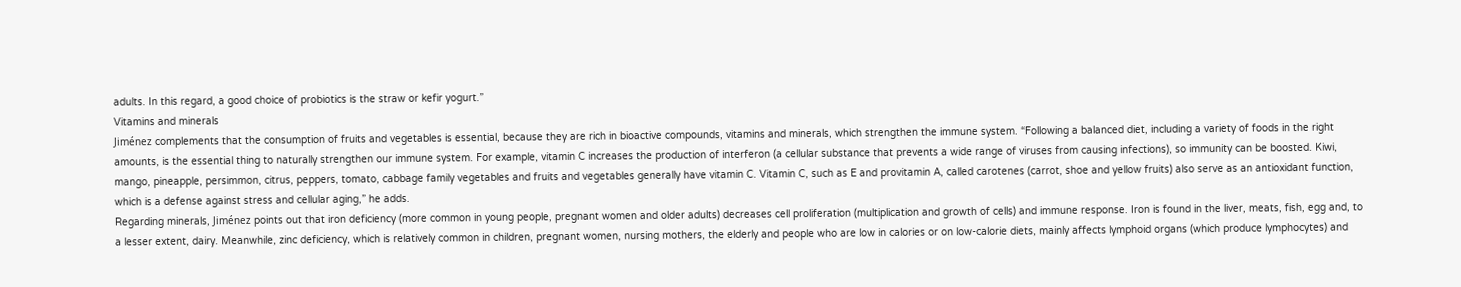adults. In this regard, a good choice of probiotics is the straw or kefir yogurt.”
Vitamins and minerals
Jiménez complements that the consumption of fruits and vegetables is essential, because they are rich in bioactive compounds, vitamins and minerals, which strengthen the immune system. “Following a balanced diet, including a variety of foods in the right amounts, is the essential thing to naturally strengthen our immune system. For example, vitamin C increases the production of interferon (a cellular substance that prevents a wide range of viruses from causing infections), so immunity can be boosted. Kiwi, mango, pineapple, persimmon, citrus, peppers, tomato, cabbage family vegetables and fruits and vegetables generally have vitamin C. Vitamin C, such as E and provitamin A, called carotenes (carrot, shoe and yellow fruits) also serve as an antioxidant function, which is a defense against stress and cellular aging,” he adds.
Regarding minerals, Jiménez points out that iron deficiency (more common in young people, pregnant women and older adults) decreases cell proliferation (multiplication and growth of cells) and immune response. Iron is found in the liver, meats, fish, egg and, to a lesser extent, dairy. Meanwhile, zinc deficiency, which is relatively common in children, pregnant women, nursing mothers, the elderly and people who are low in calories or on low-calorie diets, mainly affects lymphoid organs (which produce lymphocytes) and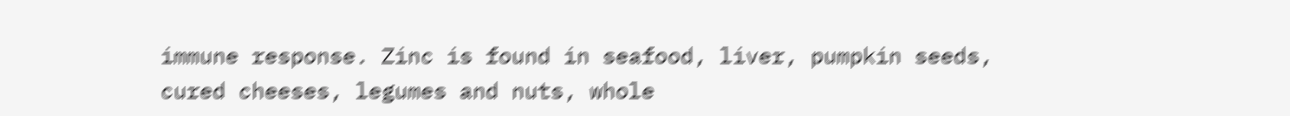immune response. Zinc is found in seafood, liver, pumpkin seeds, cured cheeses, legumes and nuts, whole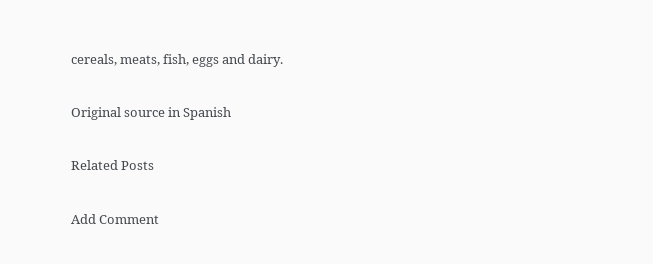cereals, meats, fish, eggs and dairy.

Original source in Spanish

Related Posts

Add Comment